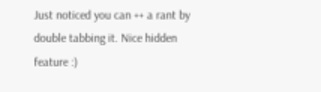Just noticed you can ++ a rant by double tabbing it. Nice hidden feature :)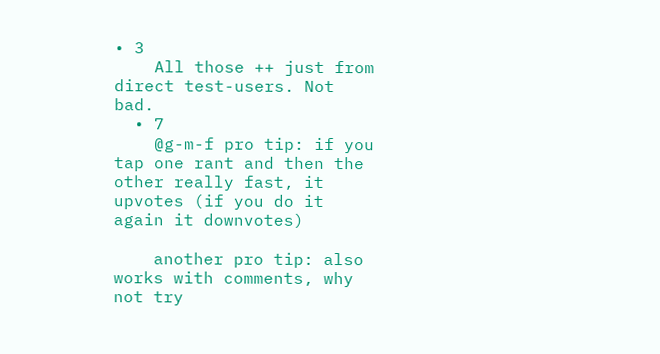• 3
    All those ++ just from direct test-users. Not bad.
  • 7
    @g-m-f pro tip: if you tap one rant and then the other really fast, it upvotes (if you do it again it downvotes)

    another pro tip: also works with comments, why not try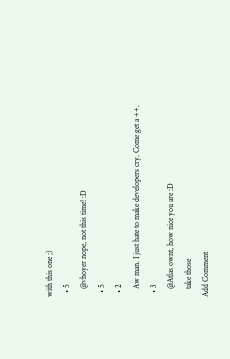with this one ;)
  • 5
    @vhoyer nope, not this time! :D
  • 5
  • 2
    Aw man. I just hate to make developers cry. Come get a ++.
  • 3
    @Atlas ownt, how nice you are :D
    take those
Add Comment